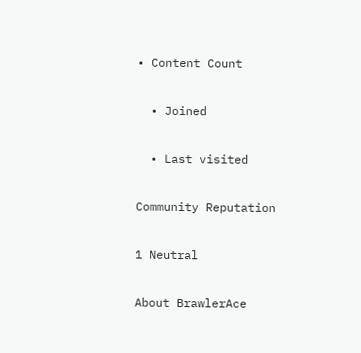• Content Count

  • Joined

  • Last visited

Community Reputation

1 Neutral

About BrawlerAce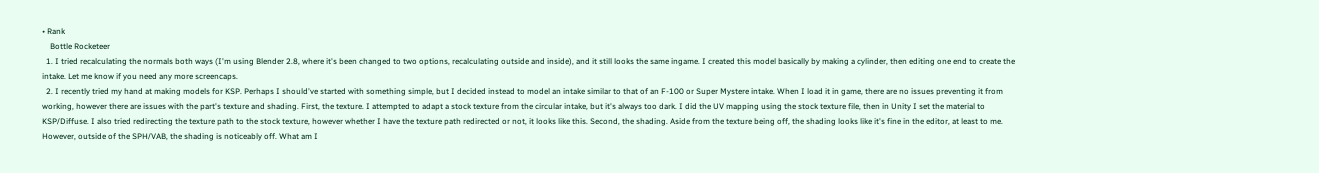• Rank
    Bottle Rocketeer
  1. I tried recalculating the normals both ways (I'm using Blender 2.8, where it's been changed to two options, recalculating outside and inside), and it still looks the same ingame. I created this model basically by making a cylinder, then editing one end to create the intake. Let me know if you need any more screencaps.
  2. I recently tried my hand at making models for KSP. Perhaps I should've started with something simple, but I decided instead to model an intake similar to that of an F-100 or Super Mystere intake. When I load it in game, there are no issues preventing it from working, however there are issues with the part's texture and shading. First, the texture. I attempted to adapt a stock texture from the circular intake, but it's always too dark. I did the UV mapping using the stock texture file, then in Unity I set the material to KSP/Diffuse. I also tried redirecting the texture path to the stock texture, however whether I have the texture path redirected or not, it looks like this. Second, the shading. Aside from the texture being off, the shading looks like it's fine in the editor, at least to me. However, outside of the SPH/VAB, the shading is noticeably off. What am I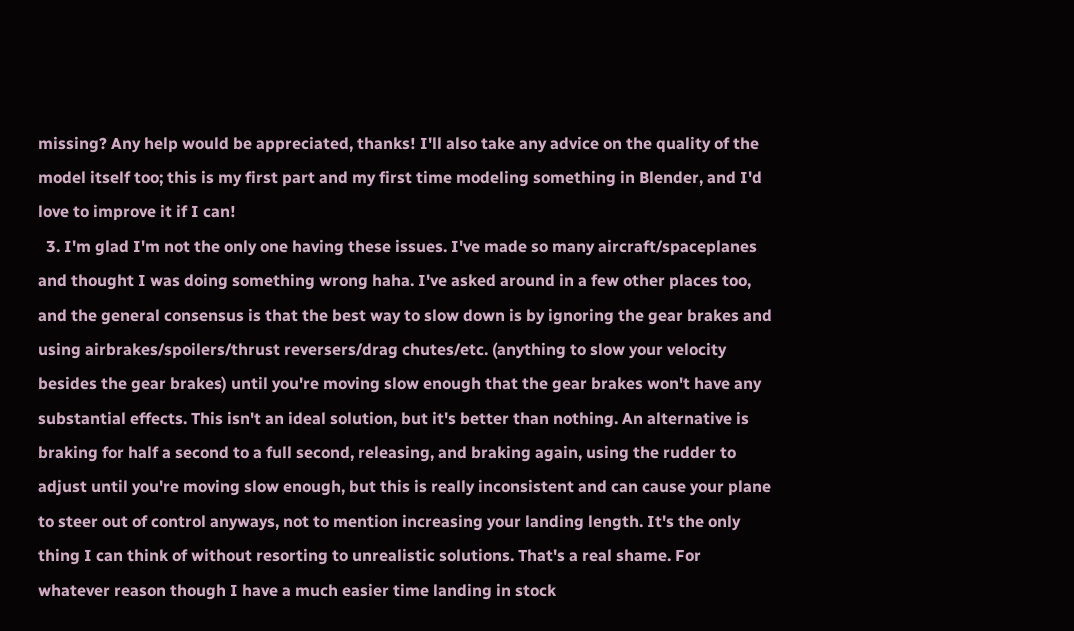missing? Any help would be appreciated, thanks! I'll also take any advice on the quality of the model itself too; this is my first part and my first time modeling something in Blender, and I'd love to improve it if I can!
  3. I'm glad I'm not the only one having these issues. I've made so many aircraft/spaceplanes and thought I was doing something wrong haha. I've asked around in a few other places too, and the general consensus is that the best way to slow down is by ignoring the gear brakes and using airbrakes/spoilers/thrust reversers/drag chutes/etc. (anything to slow your velocity besides the gear brakes) until you're moving slow enough that the gear brakes won't have any substantial effects. This isn't an ideal solution, but it's better than nothing. An alternative is braking for half a second to a full second, releasing, and braking again, using the rudder to adjust until you're moving slow enough, but this is really inconsistent and can cause your plane to steer out of control anyways, not to mention increasing your landing length. It's the only thing I can think of without resorting to unrealistic solutions. That's a real shame. For whatever reason though I have a much easier time landing in stock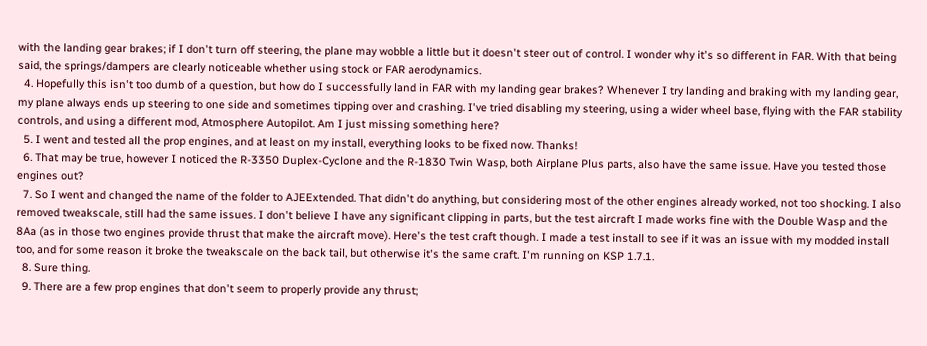with the landing gear brakes; if I don't turn off steering, the plane may wobble a little but it doesn't steer out of control. I wonder why it's so different in FAR. With that being said, the springs/dampers are clearly noticeable whether using stock or FAR aerodynamics.
  4. Hopefully this isn't too dumb of a question, but how do I successfully land in FAR with my landing gear brakes? Whenever I try landing and braking with my landing gear, my plane always ends up steering to one side and sometimes tipping over and crashing. I've tried disabling my steering, using a wider wheel base, flying with the FAR stability controls, and using a different mod, Atmosphere Autopilot. Am I just missing something here?
  5. I went and tested all the prop engines, and at least on my install, everything looks to be fixed now. Thanks!
  6. That may be true, however I noticed the R-3350 Duplex-Cyclone and the R-1830 Twin Wasp, both Airplane Plus parts, also have the same issue. Have you tested those engines out?
  7. So I went and changed the name of the folder to AJEExtended. That didn't do anything, but considering most of the other engines already worked, not too shocking. I also removed tweakscale, still had the same issues. I don't believe I have any significant clipping in parts, but the test aircraft I made works fine with the Double Wasp and the 8Aa (as in those two engines provide thrust that make the aircraft move). Here's the test craft though. I made a test install to see if it was an issue with my modded install too, and for some reason it broke the tweakscale on the back tail, but otherwise it's the same craft. I'm running on KSP 1.7.1.
  8. Sure thing.
  9. There are a few prop engines that don't seem to properly provide any thrust;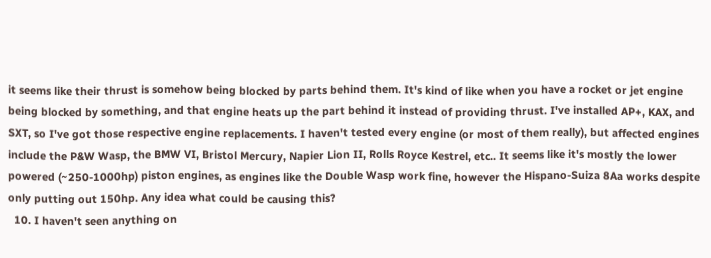it seems like their thrust is somehow being blocked by parts behind them. It's kind of like when you have a rocket or jet engine being blocked by something, and that engine heats up the part behind it instead of providing thrust. I've installed AP+, KAX, and SXT, so I've got those respective engine replacements. I haven't tested every engine (or most of them really), but affected engines include the P&W Wasp, the BMW VI, Bristol Mercury, Napier Lion II, Rolls Royce Kestrel, etc.. It seems like it's mostly the lower powered (~250-1000hp) piston engines, as engines like the Double Wasp work fine, however the Hispano-Suiza 8Aa works despite only putting out 150hp. Any idea what could be causing this?
  10. I haven't seen anything on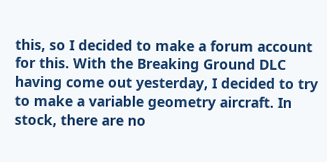this, so I decided to make a forum account for this. With the Breaking Ground DLC having come out yesterday, I decided to try to make a variable geometry aircraft. In stock, there are no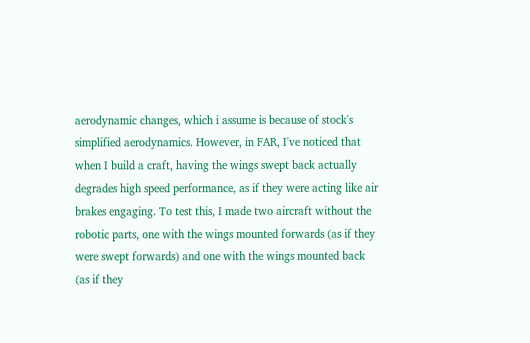aerodynamic changes, which i assume is because of stock's simplified aerodynamics. However, in FAR, I've noticed that when I build a craft, having the wings swept back actually degrades high speed performance, as if they were acting like air brakes engaging. To test this, I made two aircraft without the robotic parts, one with the wings mounted forwards (as if they were swept forwards) and one with the wings mounted back (as if they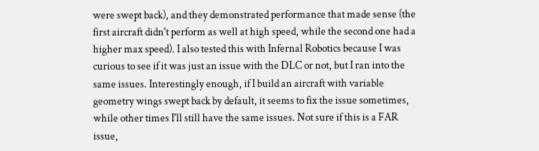were swept back), and they demonstrated performance that made sense (the first aircraft didn't perform as well at high speed, while the second one had a higher max speed). I also tested this with Infernal Robotics because I was curious to see if it was just an issue with the DLC or not, but I ran into the same issues. Interestingly enough, if I build an aircraft with variable geometry wings swept back by default, it seems to fix the issue sometimes, while other times I'll still have the same issues. Not sure if this is a FAR issue,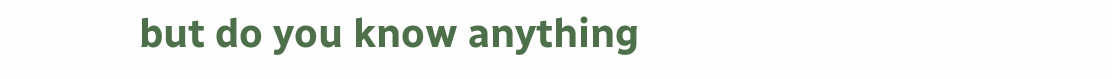but do you know anything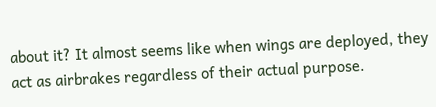about it? It almost seems like when wings are deployed, they act as airbrakes regardless of their actual purpose.